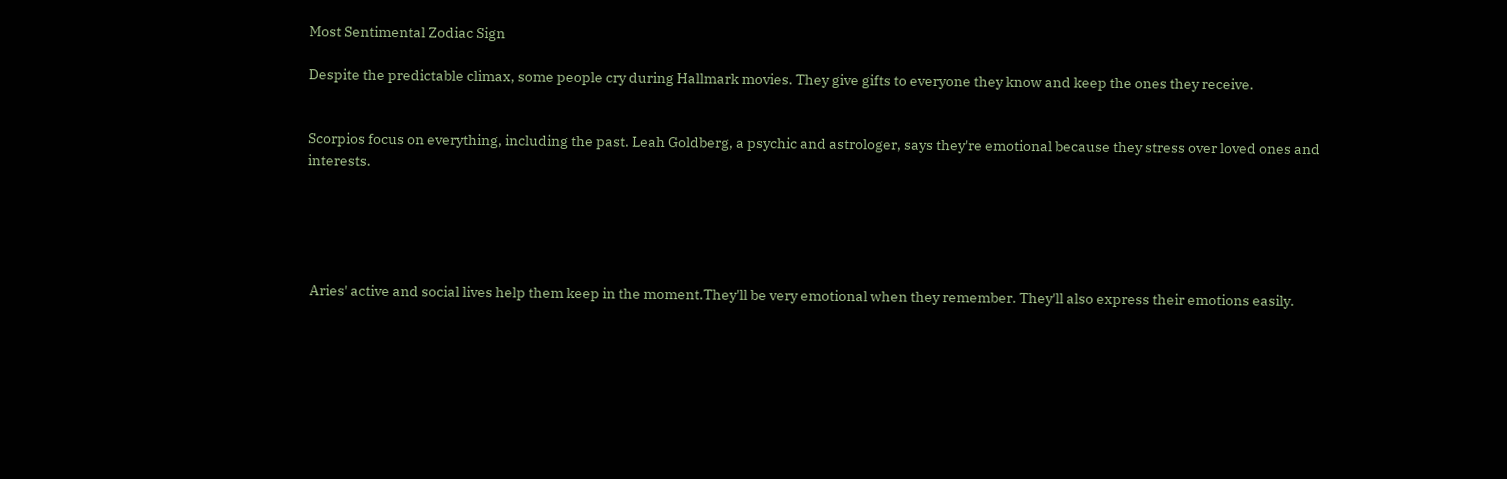Most Sentimental Zodiac Sign

Despite the predictable climax, some people cry during Hallmark movies. They give gifts to everyone they know and keep the ones they receive.


Scorpios focus on everything, including the past. Leah Goldberg, a psychic and astrologer, says they're emotional because they stress over loved ones and interests.





 Aries' active and social lives help them keep in the moment.They'll be very emotional when they remember. They'll also express their emotions easily.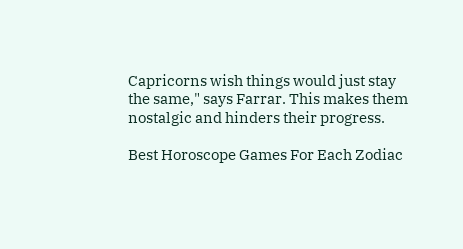Capricorns wish things would just stay the same," says Farrar. This makes them nostalgic and hinders their progress.

Best Horoscope Games For Each Zodiac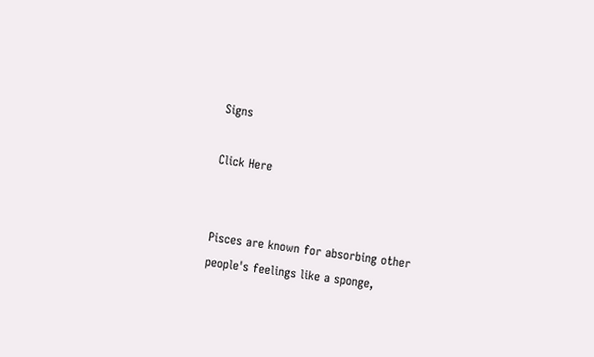Signs

Click Here


Pisces are known for absorbing other people's feelings like a sponge,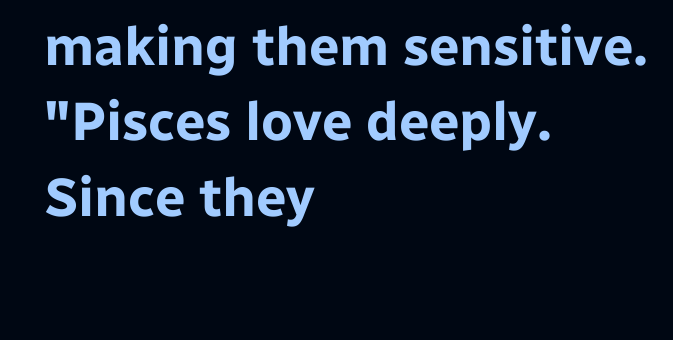making them sensitive. "Pisces love deeply. Since they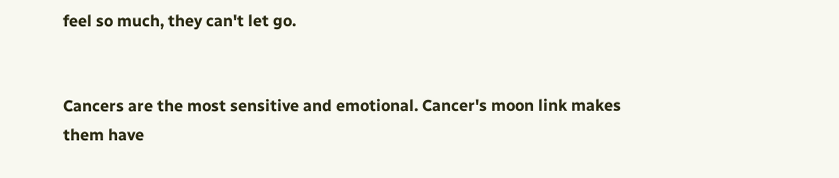feel so much, they can't let go.


Cancers are the most sensitive and emotional. Cancer's moon link makes them have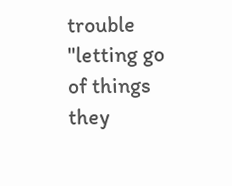trouble "letting go of things they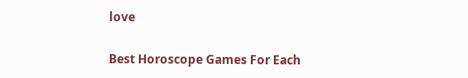love

Best Horoscope Games For Each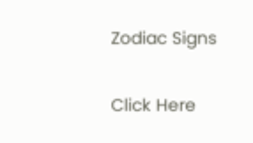Zodiac Signs

Click Here